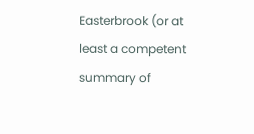Easterbrook (or at least a competent summary of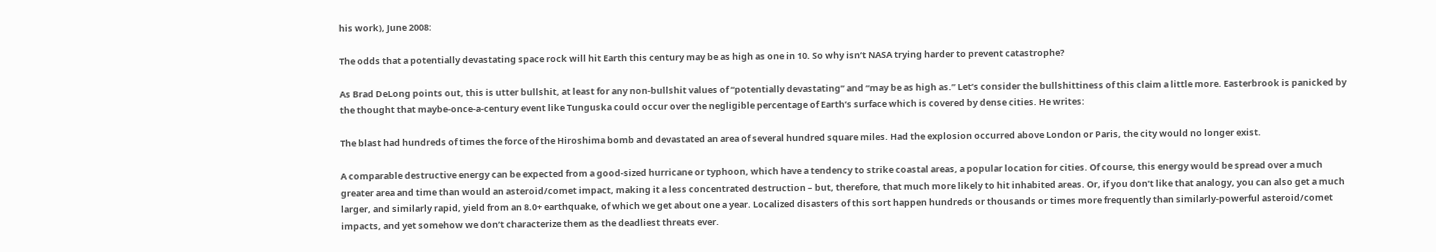his work), June 2008:

The odds that a potentially devastating space rock will hit Earth this century may be as high as one in 10. So why isn’t NASA trying harder to prevent catastrophe?

As Brad DeLong points out, this is utter bullshit, at least for any non-bullshit values of “potentially devastating” and “may be as high as.” Let’s consider the bullshittiness of this claim a little more. Easterbrook is panicked by the thought that maybe-once-a-century event like Tunguska could occur over the negligible percentage of Earth’s surface which is covered by dense cities. He writes:

The blast had hundreds of times the force of the Hiroshima bomb and devastated an area of several hundred square miles. Had the explosion occurred above London or Paris, the city would no longer exist.

A comparable destructive energy can be expected from a good-sized hurricane or typhoon, which have a tendency to strike coastal areas, a popular location for cities. Of course, this energy would be spread over a much greater area and time than would an asteroid/comet impact, making it a less concentrated destruction – but, therefore, that much more likely to hit inhabited areas. Or, if you don’t like that analogy, you can also get a much larger, and similarly rapid, yield from an 8.0+ earthquake, of which we get about one a year. Localized disasters of this sort happen hundreds or thousands or times more frequently than similarly-powerful asteroid/comet impacts, and yet somehow we don’t characterize them as the deadliest threats ever.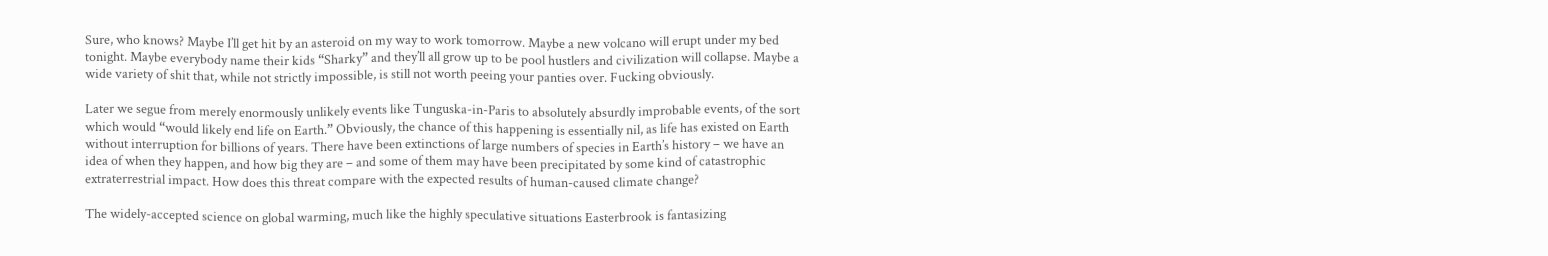Sure, who knows? Maybe I’ll get hit by an asteroid on my way to work tomorrow. Maybe a new volcano will erupt under my bed tonight. Maybe everybody name their kids “Sharky” and they’ll all grow up to be pool hustlers and civilization will collapse. Maybe a wide variety of shit that, while not strictly impossible, is still not worth peeing your panties over. Fucking obviously.

Later we segue from merely enormously unlikely events like Tunguska-in-Paris to absolutely absurdly improbable events, of the sort which would “would likely end life on Earth.” Obviously, the chance of this happening is essentially nil, as life has existed on Earth without interruption for billions of years. There have been extinctions of large numbers of species in Earth’s history – we have an idea of when they happen, and how big they are – and some of them may have been precipitated by some kind of catastrophic extraterrestrial impact. How does this threat compare with the expected results of human-caused climate change?

The widely-accepted science on global warming, much like the highly speculative situations Easterbrook is fantasizing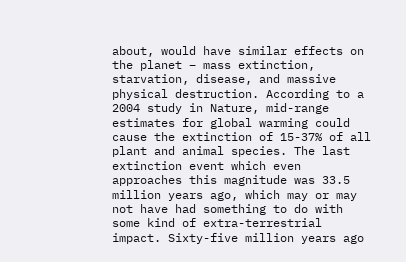about, would have similar effects on the planet – mass extinction, starvation, disease, and massive physical destruction. According to a 2004 study in Nature, mid-range estimates for global warming could cause the extinction of 15-37% of all plant and animal species. The last extinction event which even approaches this magnitude was 33.5 million years ago, which may or may not have had something to do with some kind of extra-terrestrial impact. Sixty-five million years ago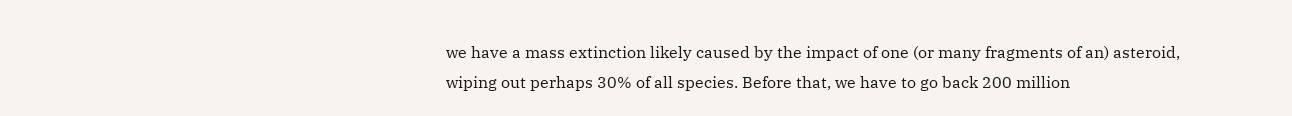we have a mass extinction likely caused by the impact of one (or many fragments of an) asteroid, wiping out perhaps 30% of all species. Before that, we have to go back 200 million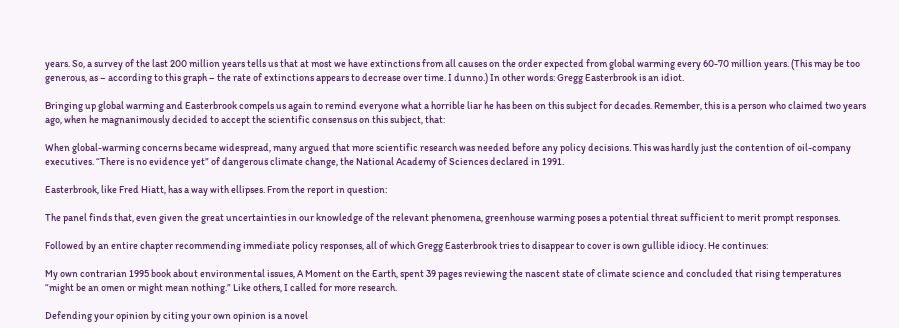years. So, a survey of the last 200 million years tells us that at most we have extinctions from all causes on the order expected from global warming every 60-70 million years. (This may be too generous, as – according to this graph – the rate of extinctions appears to decrease over time. I dunno.) In other words: Gregg Easterbrook is an idiot.

Bringing up global warming and Easterbrook compels us again to remind everyone what a horrible liar he has been on this subject for decades. Remember, this is a person who claimed two years ago, when he magnanimously decided to accept the scientific consensus on this subject, that:

When global-warming concerns became widespread, many argued that more scientific research was needed before any policy decisions. This was hardly just the contention of oil-company executives. “There is no evidence yet” of dangerous climate change, the National Academy of Sciences declared in 1991.

Easterbrook, like Fred Hiatt, has a way with ellipses. From the report in question:

The panel finds that, even given the great uncertainties in our knowledge of the relevant phenomena, greenhouse warming poses a potential threat sufficient to merit prompt responses.

Followed by an entire chapter recommending immediate policy responses, all of which Gregg Easterbrook tries to disappear to cover is own gullible idiocy. He continues:

My own contrarian 1995 book about environmental issues, A Moment on the Earth, spent 39 pages reviewing the nascent state of climate science and concluded that rising temperatures “might be an omen or might mean nothing.” Like others, I called for more research.

Defending your opinion by citing your own opinion is a novel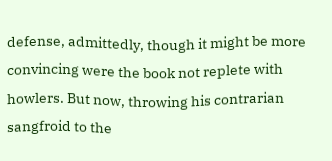defense, admittedly, though it might be more convincing were the book not replete with howlers. But now, throwing his contrarian sangfroid to the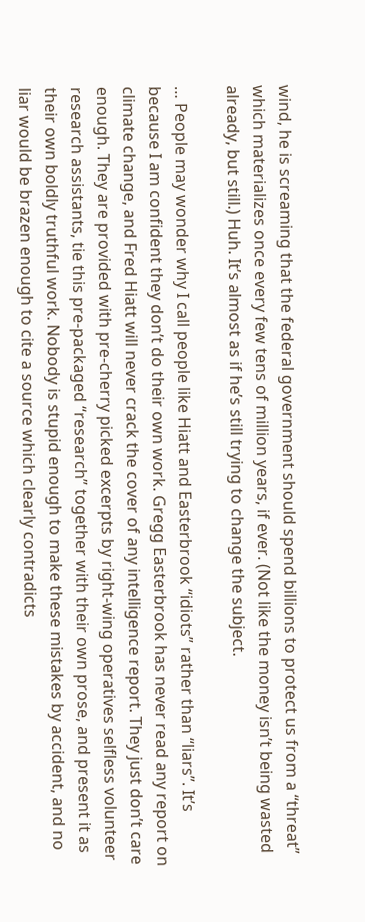wind, he is screaming that the federal government should spend billions to protect us from a “threat” which materializes once every few tens of million years, if ever. (Not like the money isn’t being wasted already, but still.) Huh. It’s almost as if he’s still trying to change the subject.

… People may wonder why I call people like Hiatt and Easterbrook “idiots” rather than “liars”. It’s because I am confident they don’t do their own work. Gregg Easterbrook has never read any report on climate change, and Fred Hiatt will never crack the cover of any intelligence report. They just don’t care enough. They are provided with pre-cherry picked excerpts by right-wing operatives selfless volunteer research assistants, tie this pre-packaged “research” together with their own prose, and present it as their own boldly truthful work. Nobody is stupid enough to make these mistakes by accident, and no liar would be brazen enough to cite a source which clearly contradicts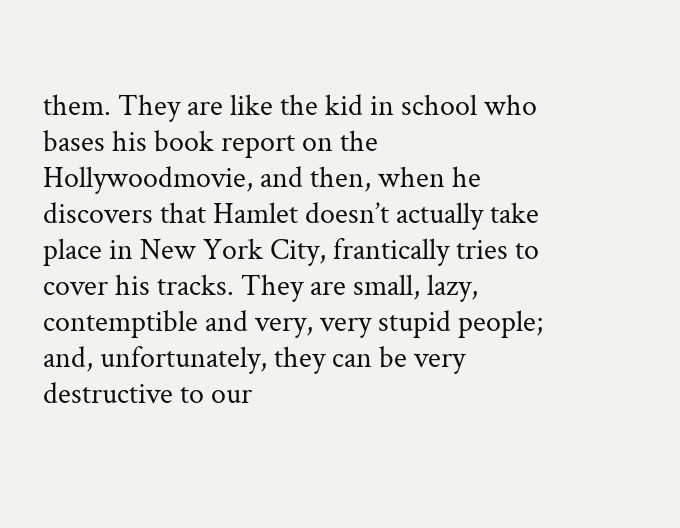them. They are like the kid in school who bases his book report on the Hollywoodmovie, and then, when he discovers that Hamlet doesn’t actually take place in New York City, frantically tries to cover his tracks. They are small, lazy, contemptible and very, very stupid people; and, unfortunately, they can be very destructive to our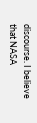discourse. I believe that NASA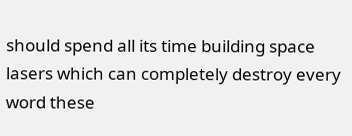should spend all its time building space lasers which can completely destroy every word these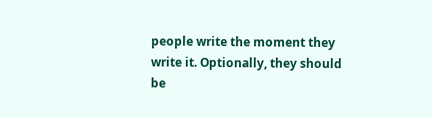people write the moment they write it. Optionally, they should be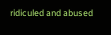ridiculed and abused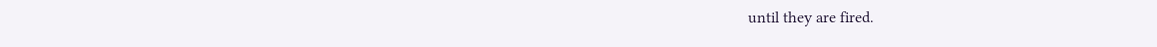until they are fired.